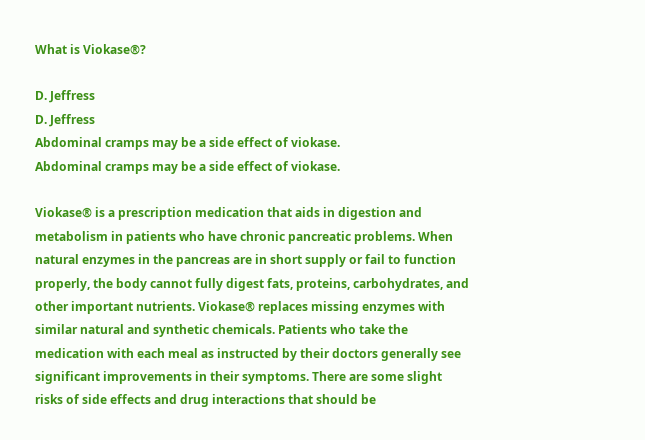What is Viokase®?

D. Jeffress
D. Jeffress
Abdominal cramps may be a side effect of viokase.
Abdominal cramps may be a side effect of viokase.

Viokase® is a prescription medication that aids in digestion and metabolism in patients who have chronic pancreatic problems. When natural enzymes in the pancreas are in short supply or fail to function properly, the body cannot fully digest fats, proteins, carbohydrates, and other important nutrients. Viokase® replaces missing enzymes with similar natural and synthetic chemicals. Patients who take the medication with each meal as instructed by their doctors generally see significant improvements in their symptoms. There are some slight risks of side effects and drug interactions that should be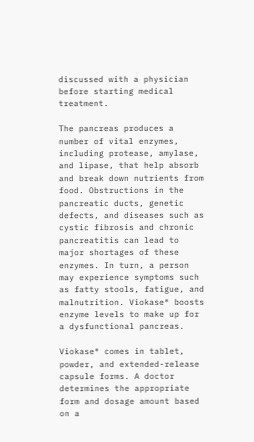discussed with a physician before starting medical treatment.

The pancreas produces a number of vital enzymes, including protease, amylase, and lipase, that help absorb and break down nutrients from food. Obstructions in the pancreatic ducts, genetic defects, and diseases such as cystic fibrosis and chronic pancreatitis can lead to major shortages of these enzymes. In turn, a person may experience symptoms such as fatty stools, fatigue, and malnutrition. Viokase® boosts enzyme levels to make up for a dysfunctional pancreas.

Viokase® comes in tablet, powder, and extended-release capsule forms. A doctor determines the appropriate form and dosage amount based on a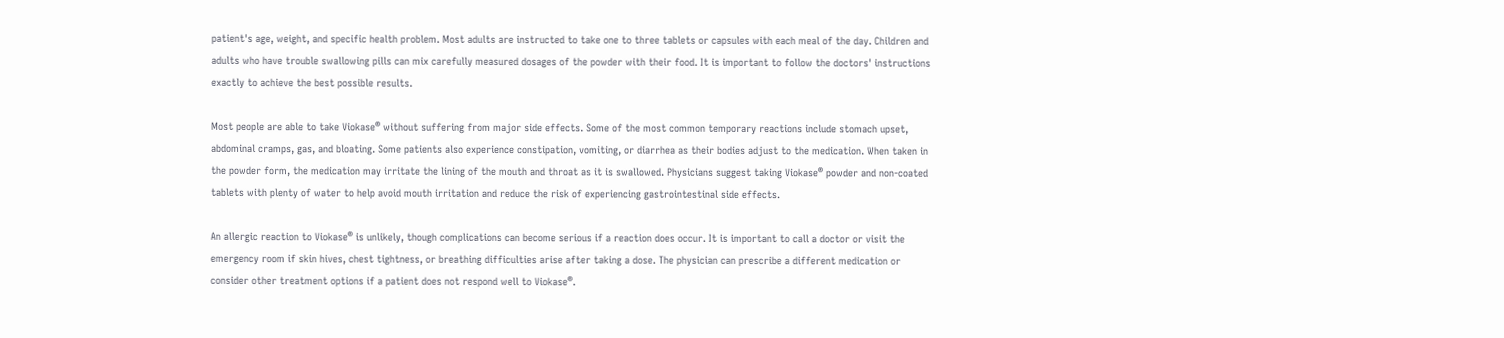patient's age, weight, and specific health problem. Most adults are instructed to take one to three tablets or capsules with each meal of the day. Children and adults who have trouble swallowing pills can mix carefully measured dosages of the powder with their food. It is important to follow the doctors' instructions exactly to achieve the best possible results.

Most people are able to take Viokase® without suffering from major side effects. Some of the most common temporary reactions include stomach upset, abdominal cramps, gas, and bloating. Some patients also experience constipation, vomiting, or diarrhea as their bodies adjust to the medication. When taken in the powder form, the medication may irritate the lining of the mouth and throat as it is swallowed. Physicians suggest taking Viokase® powder and non-coated tablets with plenty of water to help avoid mouth irritation and reduce the risk of experiencing gastrointestinal side effects.

An allergic reaction to Viokase® is unlikely, though complications can become serious if a reaction does occur. It is important to call a doctor or visit the emergency room if skin hives, chest tightness, or breathing difficulties arise after taking a dose. The physician can prescribe a different medication or consider other treatment options if a patient does not respond well to Viokase®.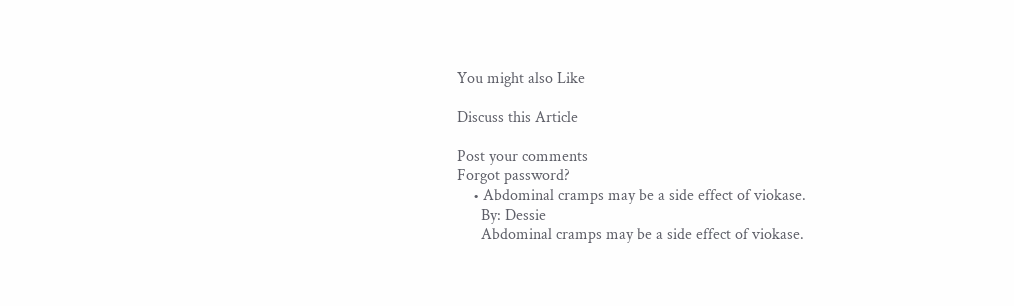You might also Like

Discuss this Article

Post your comments
Forgot password?
    • Abdominal cramps may be a side effect of viokase.
      By: Dessie
      Abdominal cramps may be a side effect of viokase.